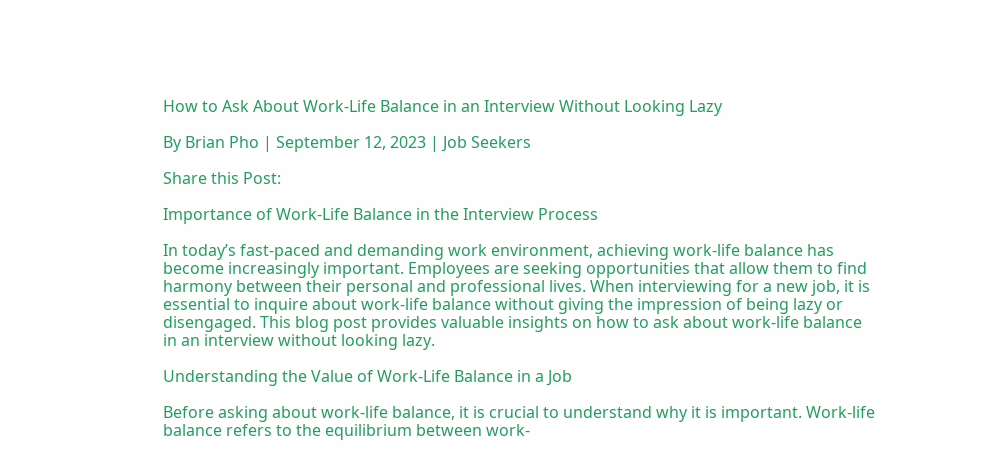How to Ask About Work-Life Balance in an Interview Without Looking Lazy

By Brian Pho | September 12, 2023 | Job Seekers

Share this Post:

Importance of Work-Life Balance in the Interview Process

In today’s fast-paced and demanding work environment, achieving work-life balance has become increasingly important. Employees are seeking opportunities that allow them to find harmony between their personal and professional lives. When interviewing for a new job, it is essential to inquire about work-life balance without giving the impression of being lazy or disengaged. This blog post provides valuable insights on how to ask about work-life balance in an interview without looking lazy.

Understanding the Value of Work-Life Balance in a Job

Before asking about work-life balance, it is crucial to understand why it is important. Work-life balance refers to the equilibrium between work-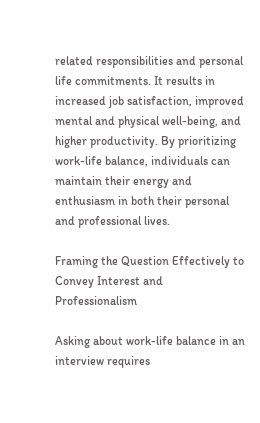related responsibilities and personal life commitments. It results in increased job satisfaction, improved mental and physical well-being, and higher productivity. By prioritizing work-life balance, individuals can maintain their energy and enthusiasm in both their personal and professional lives.

Framing the Question Effectively to Convey Interest and Professionalism

Asking about work-life balance in an interview requires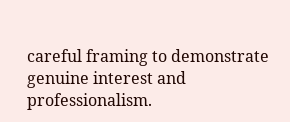careful framing to demonstrate genuine interest and professionalism.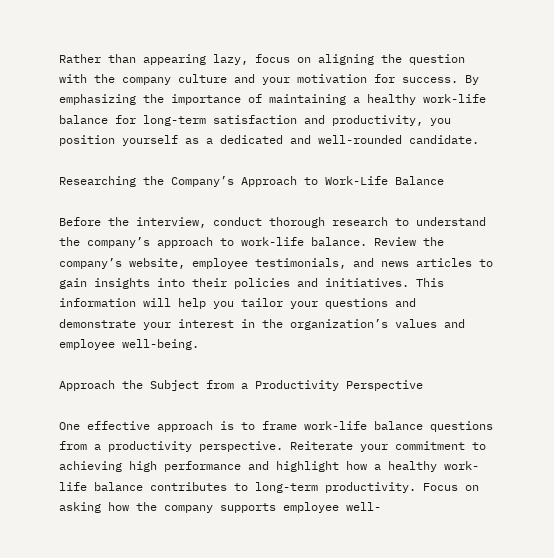Rather than appearing lazy, focus on aligning the question with the company culture and your motivation for success. By emphasizing the importance of maintaining a healthy work-life balance for long-term satisfaction and productivity, you position yourself as a dedicated and well-rounded candidate.

Researching the Company’s Approach to Work-Life Balance

Before the interview, conduct thorough research to understand the company’s approach to work-life balance. Review the company’s website, employee testimonials, and news articles to gain insights into their policies and initiatives. This information will help you tailor your questions and demonstrate your interest in the organization’s values and employee well-being.

Approach the Subject from a Productivity Perspective

One effective approach is to frame work-life balance questions from a productivity perspective. Reiterate your commitment to achieving high performance and highlight how a healthy work-life balance contributes to long-term productivity. Focus on asking how the company supports employee well-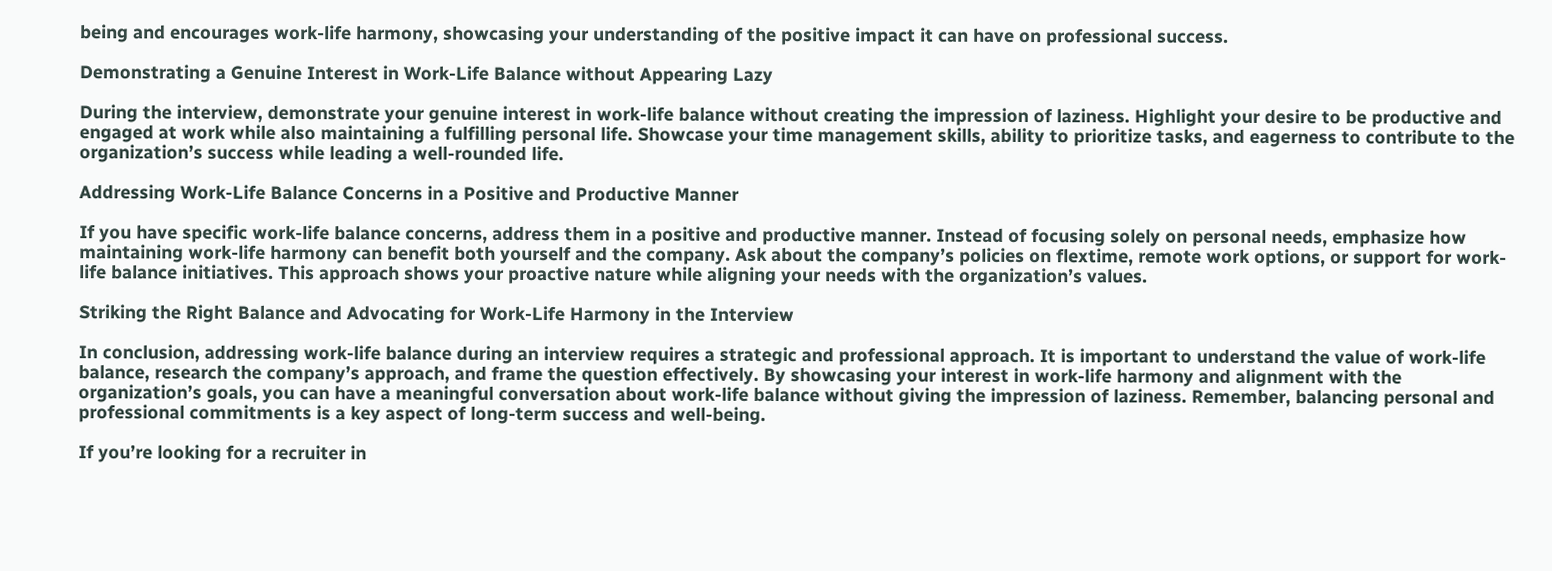being and encourages work-life harmony, showcasing your understanding of the positive impact it can have on professional success.

Demonstrating a Genuine Interest in Work-Life Balance without Appearing Lazy

During the interview, demonstrate your genuine interest in work-life balance without creating the impression of laziness. Highlight your desire to be productive and engaged at work while also maintaining a fulfilling personal life. Showcase your time management skills, ability to prioritize tasks, and eagerness to contribute to the organization’s success while leading a well-rounded life.

Addressing Work-Life Balance Concerns in a Positive and Productive Manner

If you have specific work-life balance concerns, address them in a positive and productive manner. Instead of focusing solely on personal needs, emphasize how maintaining work-life harmony can benefit both yourself and the company. Ask about the company’s policies on flextime, remote work options, or support for work-life balance initiatives. This approach shows your proactive nature while aligning your needs with the organization’s values.

Striking the Right Balance and Advocating for Work-Life Harmony in the Interview

In conclusion, addressing work-life balance during an interview requires a strategic and professional approach. It is important to understand the value of work-life balance, research the company’s approach, and frame the question effectively. By showcasing your interest in work-life harmony and alignment with the organization’s goals, you can have a meaningful conversation about work-life balance without giving the impression of laziness. Remember, balancing personal and professional commitments is a key aspect of long-term success and well-being.

If you’re looking for a recruiter in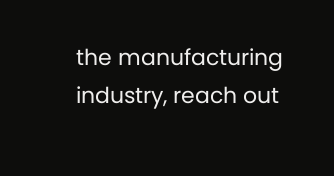the manufacturing industry, reach out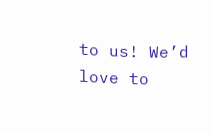to us! We’d love to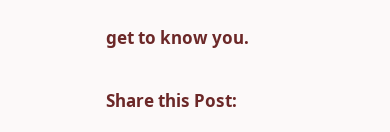get to know you.

Share this Post: